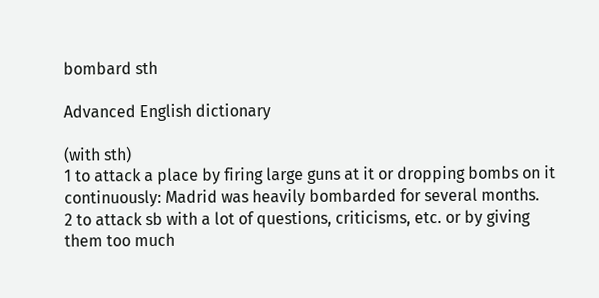bombard sth

Advanced English dictionary

(with sth)
1 to attack a place by firing large guns at it or dropping bombs on it continuously: Madrid was heavily bombarded for several months.
2 to attack sb with a lot of questions, criticisms, etc. or by giving them too much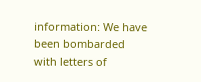information: We have been bombarded with letters of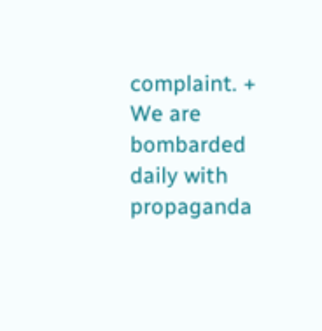complaint. + We are bombarded daily with propaganda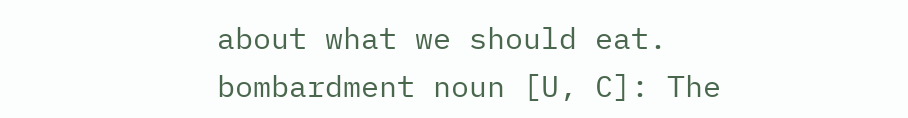about what we should eat.
bombardment noun [U, C]: The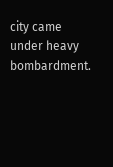city came under heavy bombardment.